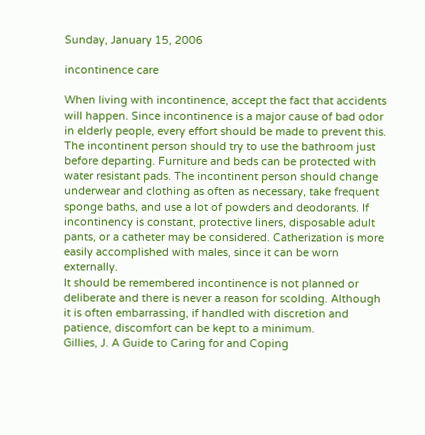Sunday, January 15, 2006

incontinence care

When living with incontinence, accept the fact that accidents will happen. Since incontinence is a major cause of bad odor in elderly people, every effort should be made to prevent this. The incontinent person should try to use the bathroom just before departing. Furniture and beds can be protected with water resistant pads. The incontinent person should change underwear and clothing as often as necessary, take frequent sponge baths, and use a lot of powders and deodorants. If incontinency is constant, protective liners, disposable adult pants, or a catheter may be considered. Catherization is more easily accomplished with males, since it can be worn externally.
It should be remembered incontinence is not planned or deliberate and there is never a reason for scolding. Although it is often embarrassing, if handled with discretion and patience, discomfort can be kept to a minimum.
Gillies, J. A Guide to Caring for and Coping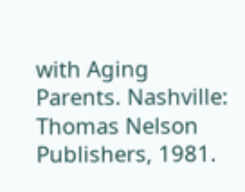with Aging Parents. Nashville: Thomas Nelson Publishers, 1981.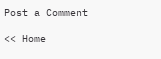Post a Comment

<< Home